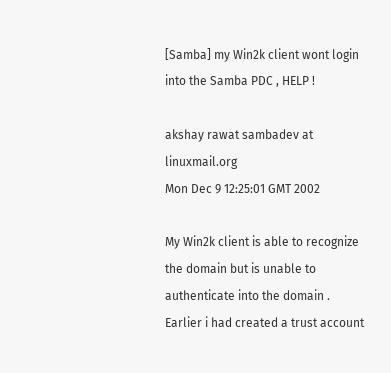[Samba] my Win2k client wont login into the Samba PDC , HELP !

akshay rawat sambadev at linuxmail.org
Mon Dec 9 12:25:01 GMT 2002

My Win2k client is able to recognize the domain but is unable to authenticate into the domain . Earlier i had created a trust account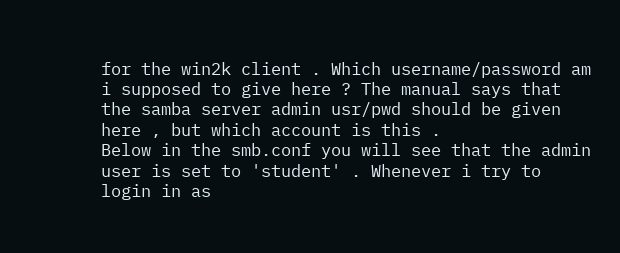for the win2k client . Which username/password am i supposed to give here ? The manual says that the samba server admin usr/pwd should be given here , but which account is this .
Below in the smb.conf you will see that the admin user is set to 'student' . Whenever i try to login in as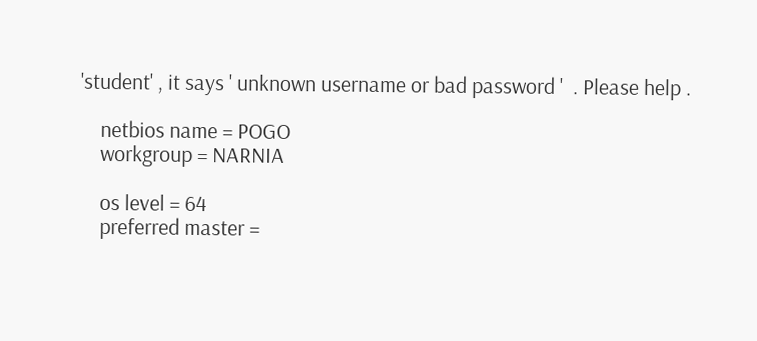'student' , it says ' unknown username or bad password '  . Please help .

    netbios name = POGO
    workgroup = NARNIA

    os level = 64
    preferred master =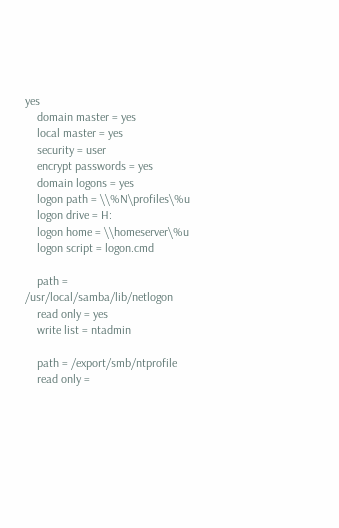yes
    domain master = yes
    local master = yes
    security = user
    encrypt passwords = yes
    domain logons = yes
    logon path = \\%N\profiles\%u
    logon drive = H:
    logon home = \\homeserver\%u
    logon script = logon.cmd

    path = /usr/local/samba/lib/netlogon
    read only = yes
    write list = ntadmin

    path = /export/smb/ntprofile
    read only =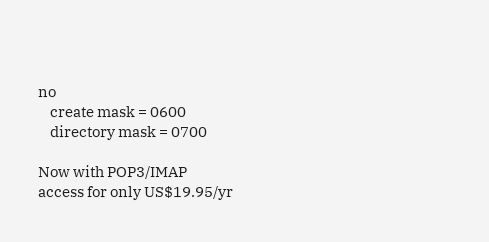no
    create mask = 0600
    directory mask = 0700

Now with POP3/IMAP access for only US$19.95/yr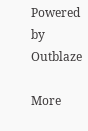Powered by Outblaze

More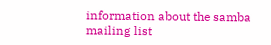information about the samba mailing list